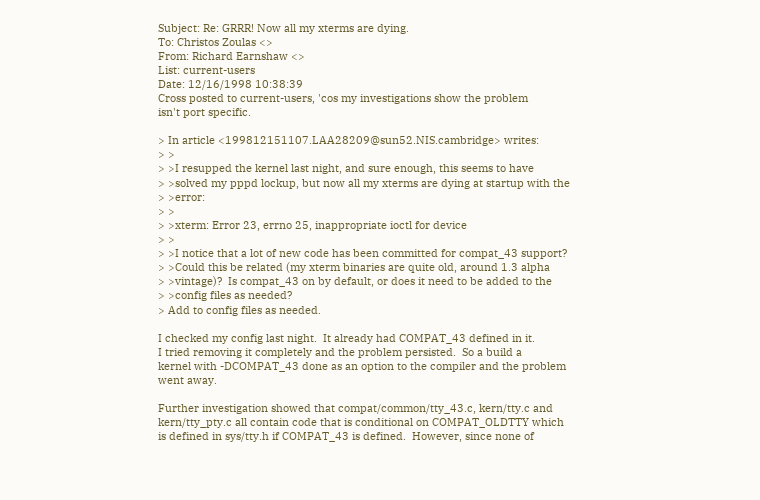Subject: Re: GRRR! Now all my xterms are dying.
To: Christos Zoulas <>
From: Richard Earnshaw <>
List: current-users
Date: 12/16/1998 10:38:39
Cross posted to current-users, 'cos my investigations show the problem
isn't port specific.

> In article <199812151107.LAA28209@sun52.NIS.cambridge> writes:
> >
> >I resupped the kernel last night, and sure enough, this seems to have
> >solved my pppd lockup, but now all my xterms are dying at startup with the
> >error:
> >
> >xterm: Error 23, errno 25, inappropriate ioctl for device
> >
> >I notice that a lot of new code has been committed for compat_43 support?
> >Could this be related (my xterm binaries are quite old, around 1.3 alpha
> >vintage)?  Is compat_43 on by default, or does it need to be added to the
> >config files as needed?
> Add to config files as needed.

I checked my config last night.  It already had COMPAT_43 defined in it.
I tried removing it completely and the problem persisted.  So a build a
kernel with -DCOMPAT_43 done as an option to the compiler and the problem
went away.

Further investigation showed that compat/common/tty_43.c, kern/tty.c and
kern/tty_pty.c all contain code that is conditional on COMPAT_OLDTTY which
is defined in sys/tty.h if COMPAT_43 is defined.  However, since none of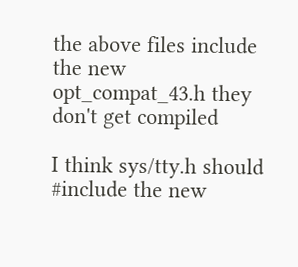the above files include the new opt_compat_43.h they don't get compiled

I think sys/tty.h should #include the new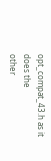opt_compat_43.h as it does the
other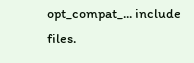opt_compat_... include files.